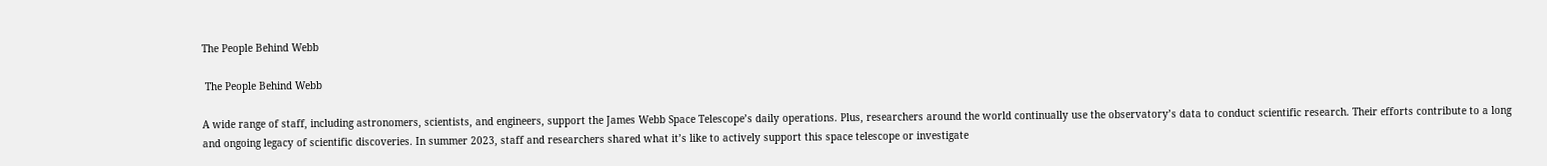The People Behind Webb

 The People Behind Webb

A wide range of staff, including astronomers, scientists, and engineers, support the James Webb Space Telescope’s daily operations. Plus, researchers around the world continually use the observatory’s data to conduct scientific research. Their efforts contribute to a long and ongoing legacy of scientific discoveries. In summer 2023, staff and researchers shared what it’s like to actively support this space telescope or investigate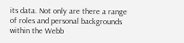its data. Not only are there a range of roles and personal backgrounds within the Webb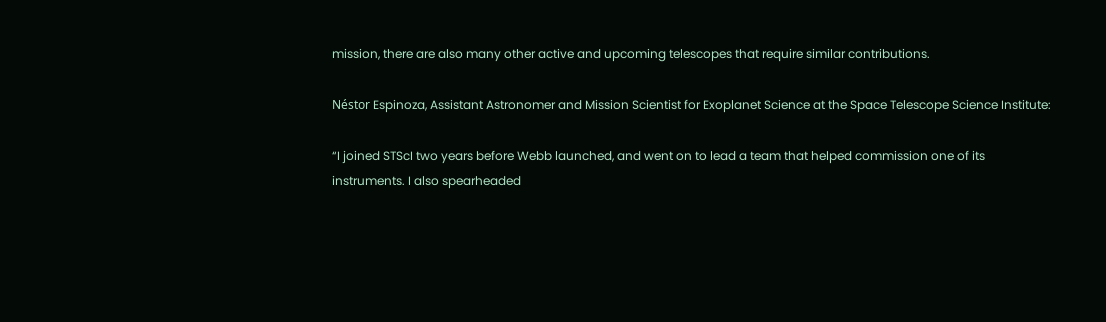mission, there are also many other active and upcoming telescopes that require similar contributions.

Néstor Espinoza, Assistant Astronomer and Mission Scientist for Exoplanet Science at the Space Telescope Science Institute:

“I joined STScI two years before Webb launched, and went on to lead a team that helped commission one of its instruments. I also spearheaded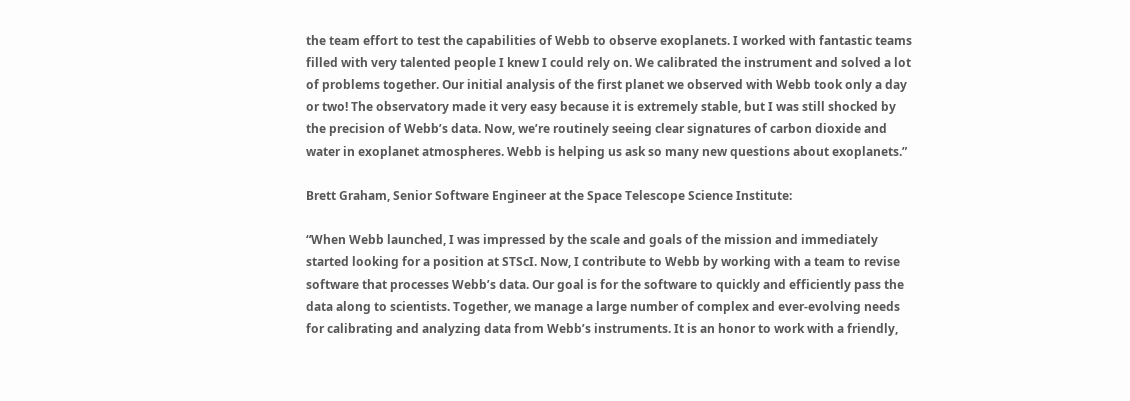the team effort to test the capabilities of Webb to observe exoplanets. I worked with fantastic teams filled with very talented people I knew I could rely on. We calibrated the instrument and solved a lot of problems together. Our initial analysis of the first planet we observed with Webb took only a day or two! The observatory made it very easy because it is extremely stable, but I was still shocked by the precision of Webb’s data. Now, we’re routinely seeing clear signatures of carbon dioxide and water in exoplanet atmospheres. Webb is helping us ask so many new questions about exoplanets.”

Brett Graham, Senior Software Engineer at the Space Telescope Science Institute:

“When Webb launched, I was impressed by the scale and goals of the mission and immediately started looking for a position at STScI. Now, I contribute to Webb by working with a team to revise software that processes Webb’s data. Our goal is for the software to quickly and efficiently pass the data along to scientists. Together, we manage a large number of complex and ever-evolving needs for calibrating and analyzing data from Webb’s instruments. It is an honor to work with a friendly,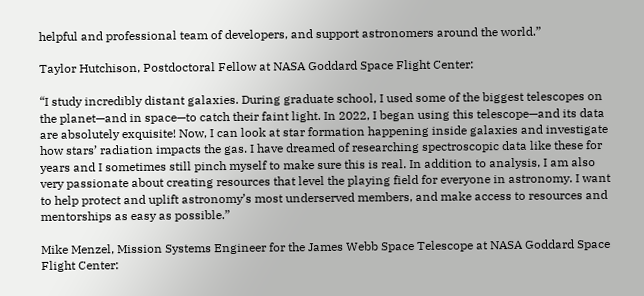helpful and professional team of developers, and support astronomers around the world.”

Taylor Hutchison, Postdoctoral Fellow at NASA Goddard Space Flight Center:

“I study incredibly distant galaxies. During graduate school, I used some of the biggest telescopes on the planet—and in space—to catch their faint light. In 2022, I began using this telescope—and its data are absolutely exquisite! Now, I can look at star formation happening inside galaxies and investigate how stars’ radiation impacts the gas. I have dreamed of researching spectroscopic data like these for years and I sometimes still pinch myself to make sure this is real. In addition to analysis, I am also very passionate about creating resources that level the playing field for everyone in astronomy. I want to help protect and uplift astronomy’s most underserved members, and make access to resources and mentorships as easy as possible.”

Mike Menzel, Mission Systems Engineer for the James Webb Space Telescope at NASA Goddard Space Flight Center: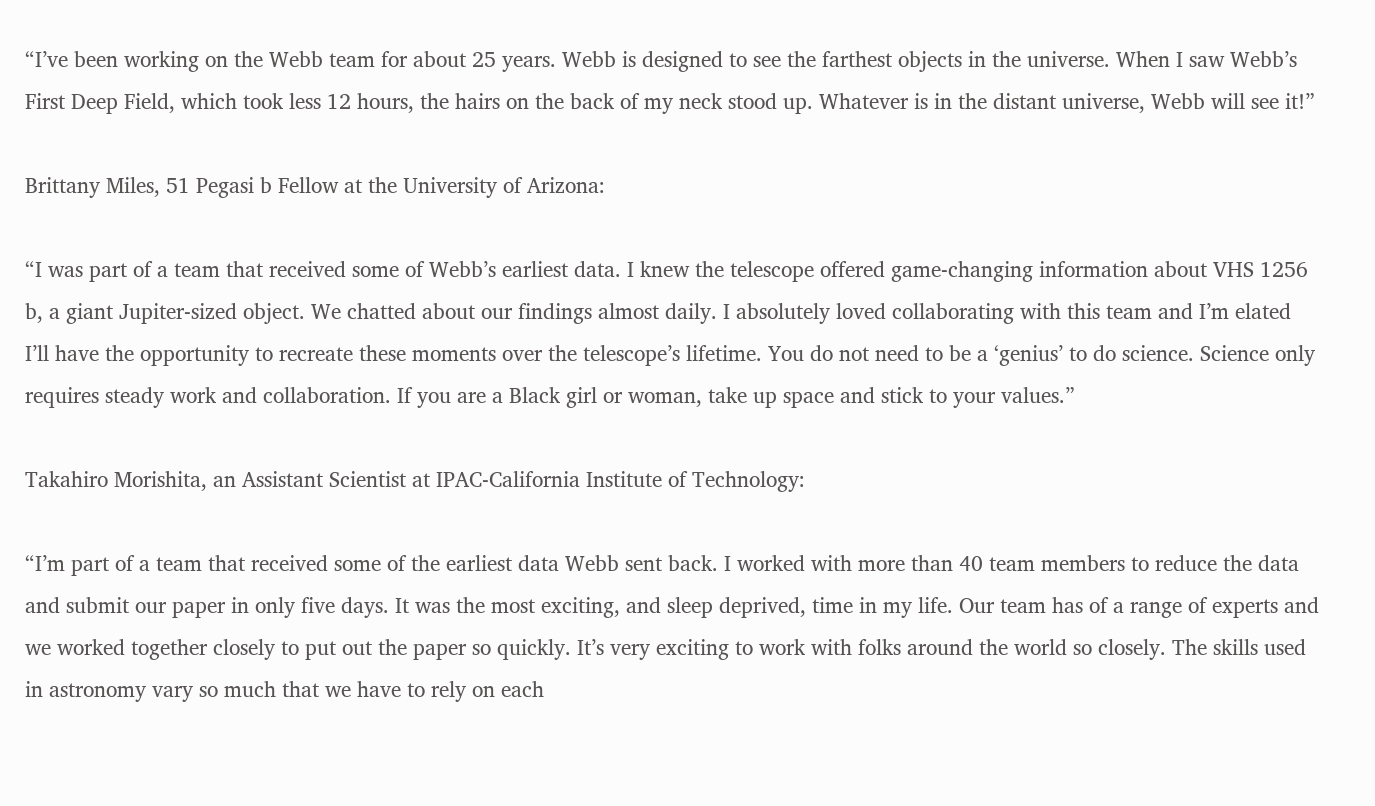“I’ve been working on the Webb team for about 25 years. Webb is designed to see the farthest objects in the universe. When I saw Webb’s First Deep Field, which took less 12 hours, the hairs on the back of my neck stood up. Whatever is in the distant universe, Webb will see it!”

Brittany Miles, 51 Pegasi b Fellow at the University of Arizona:

“I was part of a team that received some of Webb’s earliest data. I knew the telescope offered game-changing information about VHS 1256 b, a giant Jupiter-sized object. We chatted about our findings almost daily. I absolutely loved collaborating with this team and I’m elated I’ll have the opportunity to recreate these moments over the telescope’s lifetime. You do not need to be a ‘genius’ to do science. Science only requires steady work and collaboration. If you are a Black girl or woman, take up space and stick to your values.”

Takahiro Morishita, an Assistant Scientist at IPAC-California Institute of Technology:

“I’m part of a team that received some of the earliest data Webb sent back. I worked with more than 40 team members to reduce the data and submit our paper in only five days. It was the most exciting, and sleep deprived, time in my life. Our team has of a range of experts and we worked together closely to put out the paper so quickly. It’s very exciting to work with folks around the world so closely. The skills used in astronomy vary so much that we have to rely on each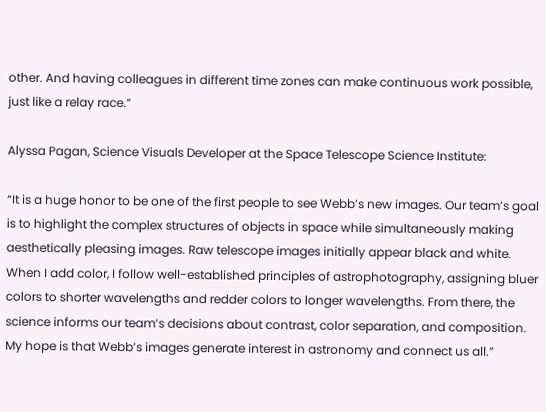other. And having colleagues in different time zones can make continuous work possible, just like a relay race.”

Alyssa Pagan, Science Visuals Developer at the Space Telescope Science Institute:

“It is a huge honor to be one of the first people to see Webb’s new images. Our team’s goal is to highlight the complex structures of objects in space while simultaneously making aesthetically pleasing images. Raw telescope images initially appear black and white. When I add color, I follow well-established principles of astrophotography, assigning bluer colors to shorter wavelengths and redder colors to longer wavelengths. From there, the science informs our team’s decisions about contrast, color separation, and composition. My hope is that Webb’s images generate interest in astronomy and connect us all.”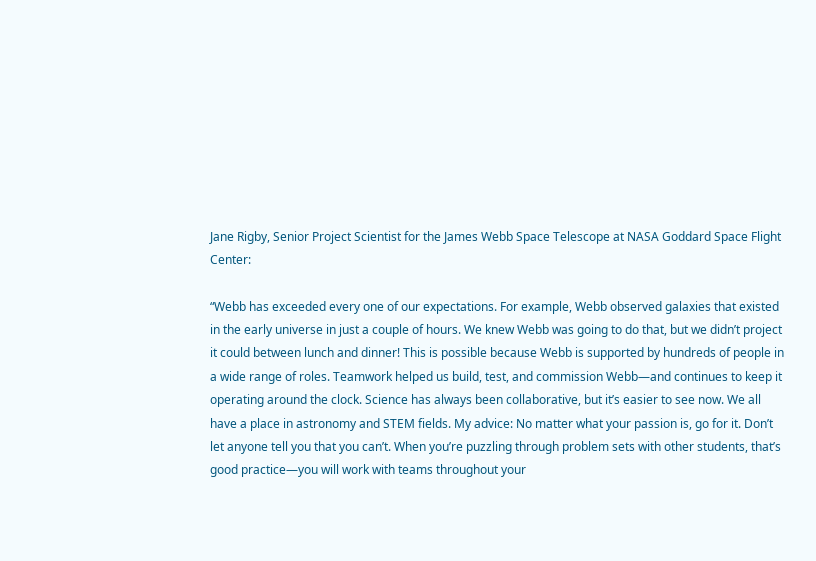Jane Rigby, Senior Project Scientist for the James Webb Space Telescope at NASA Goddard Space Flight Center:

“Webb has exceeded every one of our expectations. For example, Webb observed galaxies that existed in the early universe in just a couple of hours. We knew Webb was going to do that, but we didn’t project it could between lunch and dinner! This is possible because Webb is supported by hundreds of people in a wide range of roles. Teamwork helped us build, test, and commission Webb—and continues to keep it operating around the clock. Science has always been collaborative, but it’s easier to see now. We all have a place in astronomy and STEM fields. My advice: No matter what your passion is, go for it. Don’t let anyone tell you that you can’t. When you’re puzzling through problem sets with other students, that’s good practice—you will work with teams throughout your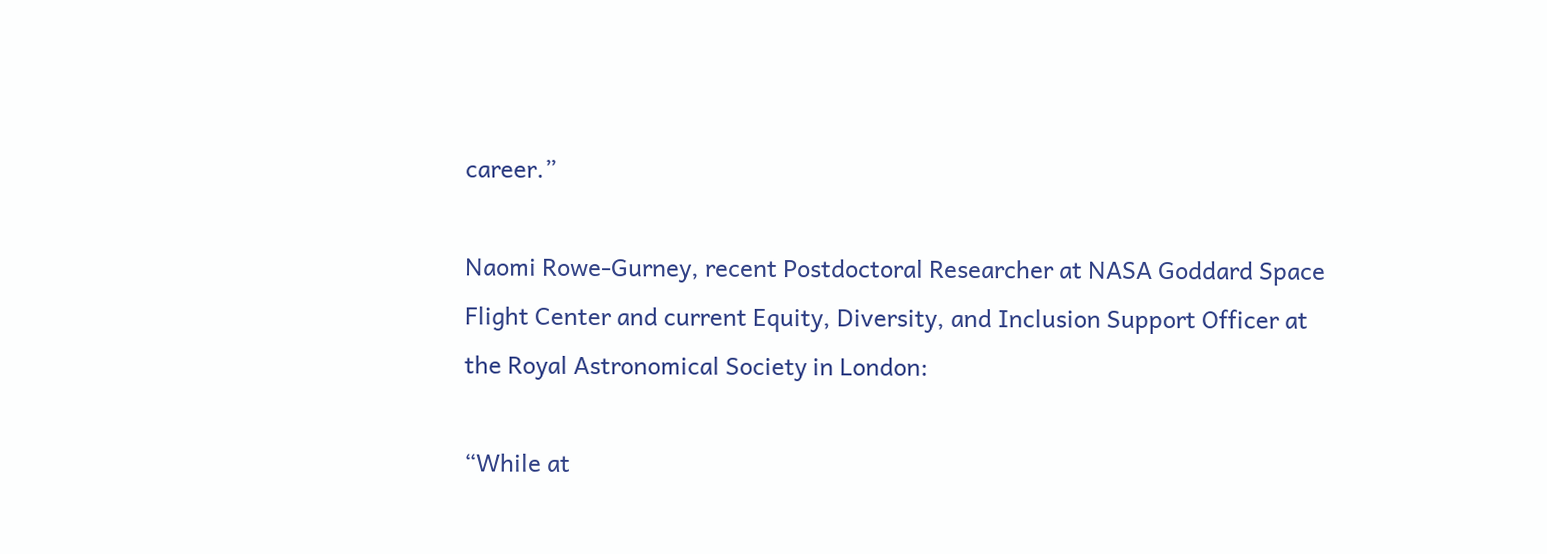career.”

Naomi Rowe-Gurney, recent Postdoctoral Researcher at NASA Goddard Space Flight Center and current Equity, Diversity, and Inclusion Support Officer at the Royal Astronomical Society in London:

“While at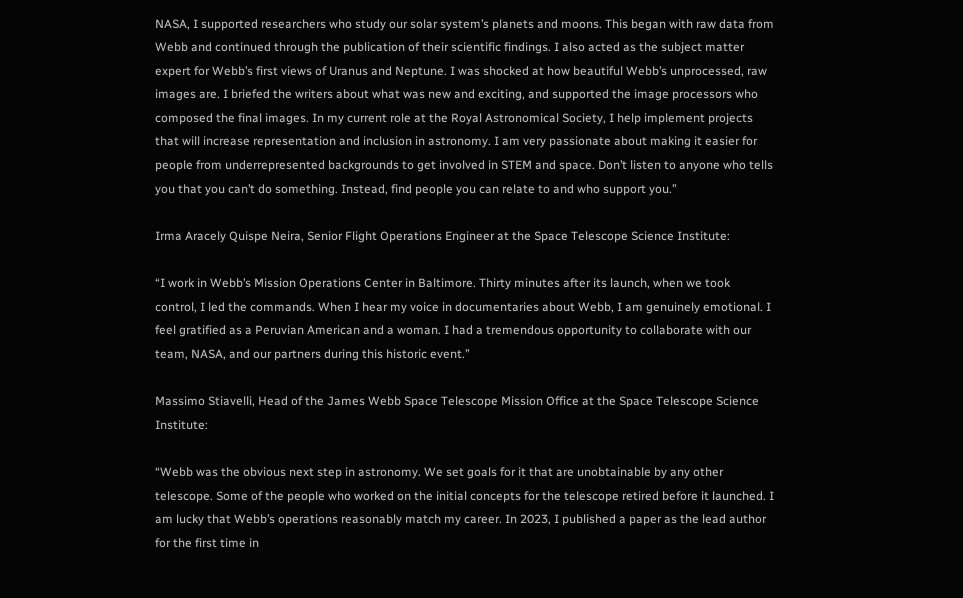NASA, I supported researchers who study our solar system’s planets and moons. This began with raw data from Webb and continued through the publication of their scientific findings. I also acted as the subject matter expert for Webb’s first views of Uranus and Neptune. I was shocked at how beautiful Webb’s unprocessed, raw images are. I briefed the writers about what was new and exciting, and supported the image processors who composed the final images. In my current role at the Royal Astronomical Society, I help implement projects that will increase representation and inclusion in astronomy. I am very passionate about making it easier for people from underrepresented backgrounds to get involved in STEM and space. Don’t listen to anyone who tells you that you can’t do something. Instead, find people you can relate to and who support you.”

Irma Aracely Quispe Neira, Senior Flight Operations Engineer at the Space Telescope Science Institute:

“I work in Webb’s Mission Operations Center in Baltimore. Thirty minutes after its launch, when we took control, I led the commands. When I hear my voice in documentaries about Webb, I am genuinely emotional. I feel gratified as a Peruvian American and a woman. I had a tremendous opportunity to collaborate with our team, NASA, and our partners during this historic event.”

Massimo Stiavelli, Head of the James Webb Space Telescope Mission Office at the Space Telescope Science Institute:

“Webb was the obvious next step in astronomy. We set goals for it that are unobtainable by any other telescope. Some of the people who worked on the initial concepts for the telescope retired before it launched. I am lucky that Webb’s operations reasonably match my career. In 2023, I published a paper as the lead author for the first time in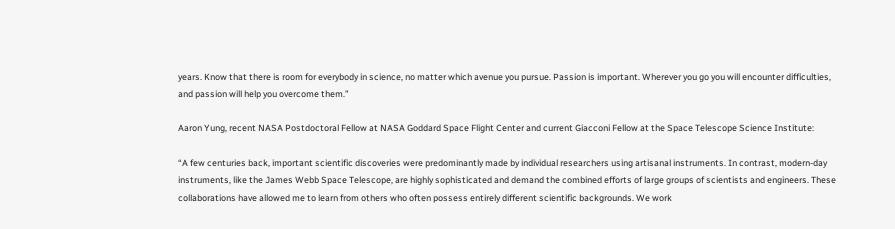years. Know that there is room for everybody in science, no matter which avenue you pursue. Passion is important. Wherever you go you will encounter difficulties, and passion will help you overcome them.”

Aaron Yung, recent NASA Postdoctoral Fellow at NASA Goddard Space Flight Center and current Giacconi Fellow at the Space Telescope Science Institute:

“A few centuries back, important scientific discoveries were predominantly made by individual researchers using artisanal instruments. In contrast, modern-day instruments, like the James Webb Space Telescope, are highly sophisticated and demand the combined efforts of large groups of scientists and engineers. These collaborations have allowed me to learn from others who often possess entirely different scientific backgrounds. We work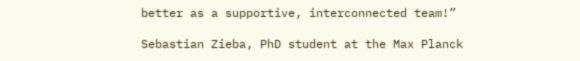better as a supportive, interconnected team!”

Sebastian Zieba, PhD student at the Max Planck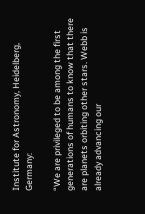Institute for Astronomy, Heidelberg, Germany:

“We are privileged to be among the first generations of humans to know that there are planets orbiting other stars. Webb is already advancing our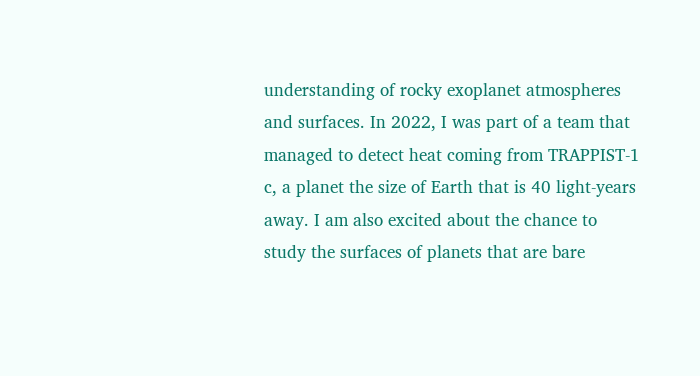understanding of rocky exoplanet atmospheres and surfaces. In 2022, I was part of a team that managed to detect heat coming from TRAPPIST-1 c, a planet the size of Earth that is 40 light-years away. I am also excited about the chance to study the surfaces of planets that are bare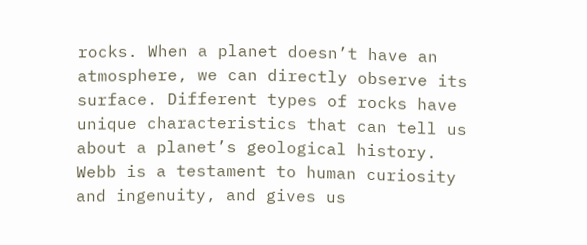rocks. When a planet doesn’t have an atmosphere, we can directly observe its surface. Different types of rocks have unique characteristics that can tell us about a planet’s geological history. Webb is a testament to human curiosity and ingenuity, and gives us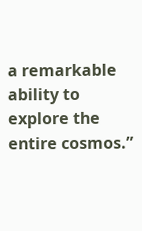a remarkable ability to explore the entire cosmos.”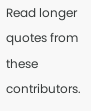Read longer quotes from these contributors.